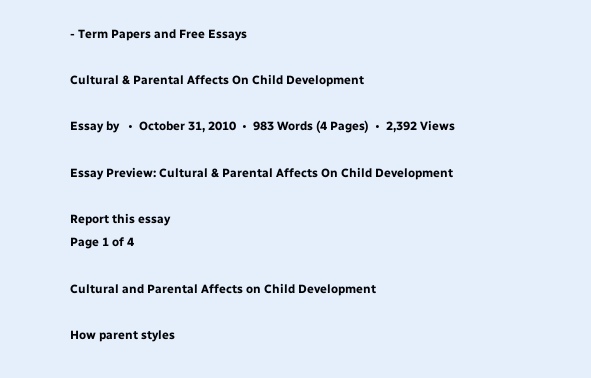- Term Papers and Free Essays

Cultural & Parental Affects On Child Development

Essay by   •  October 31, 2010  •  983 Words (4 Pages)  •  2,392 Views

Essay Preview: Cultural & Parental Affects On Child Development

Report this essay
Page 1 of 4

Cultural and Parental Affects on Child Development

How parent styles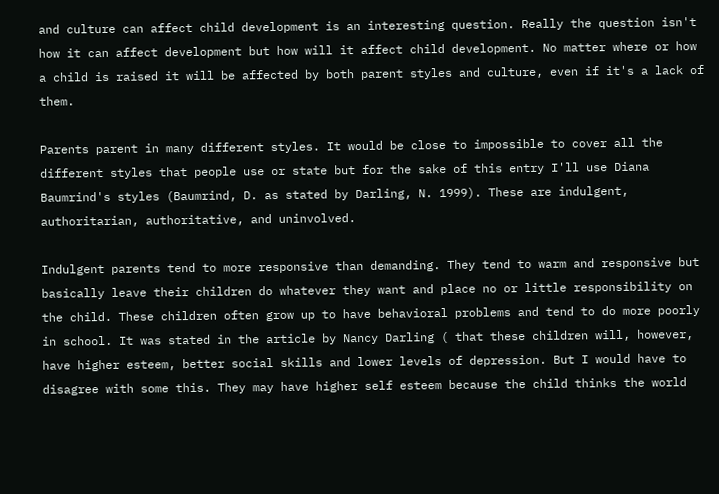and culture can affect child development is an interesting question. Really the question isn't how it can affect development but how will it affect child development. No matter where or how a child is raised it will be affected by both parent styles and culture, even if it's a lack of them.

Parents parent in many different styles. It would be close to impossible to cover all the different styles that people use or state but for the sake of this entry I'll use Diana Baumrind's styles (Baumrind, D. as stated by Darling, N. 1999). These are indulgent, authoritarian, authoritative, and uninvolved.

Indulgent parents tend to more responsive than demanding. They tend to warm and responsive but basically leave their children do whatever they want and place no or little responsibility on the child. These children often grow up to have behavioral problems and tend to do more poorly in school. It was stated in the article by Nancy Darling ( that these children will, however, have higher esteem, better social skills and lower levels of depression. But I would have to disagree with some this. They may have higher self esteem because the child thinks the world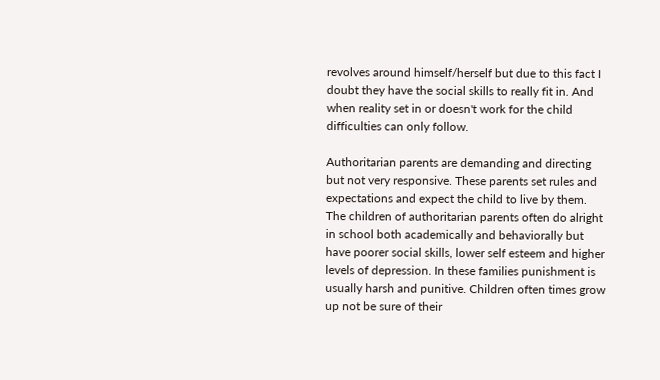revolves around himself/herself but due to this fact I doubt they have the social skills to really fit in. And when reality set in or doesn't work for the child difficulties can only follow.

Authoritarian parents are demanding and directing but not very responsive. These parents set rules and expectations and expect the child to live by them. The children of authoritarian parents often do alright in school both academically and behaviorally but have poorer social skills, lower self esteem and higher levels of depression. In these families punishment is usually harsh and punitive. Children often times grow up not be sure of their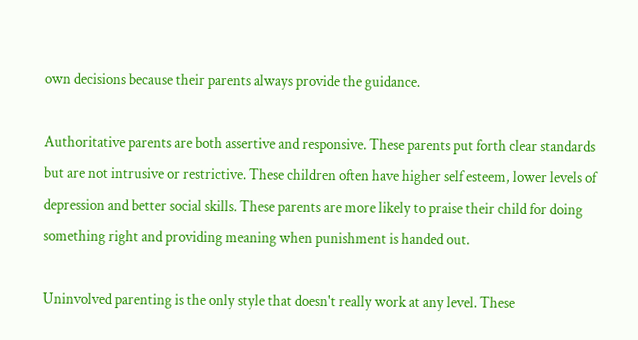own decisions because their parents always provide the guidance.

Authoritative parents are both assertive and responsive. These parents put forth clear standards but are not intrusive or restrictive. These children often have higher self esteem, lower levels of depression and better social skills. These parents are more likely to praise their child for doing something right and providing meaning when punishment is handed out.

Uninvolved parenting is the only style that doesn't really work at any level. These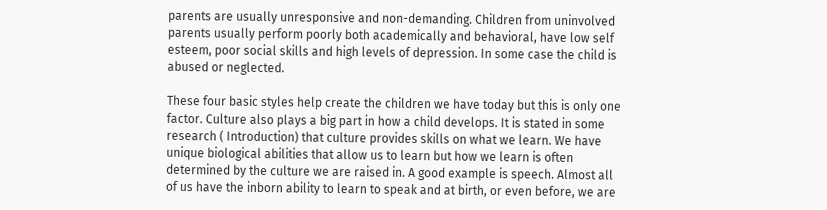parents are usually unresponsive and non-demanding. Children from uninvolved parents usually perform poorly both academically and behavioral, have low self esteem, poor social skills and high levels of depression. In some case the child is abused or neglected.

These four basic styles help create the children we have today but this is only one factor. Culture also plays a big part in how a child develops. It is stated in some research ( Introduction) that culture provides skills on what we learn. We have unique biological abilities that allow us to learn but how we learn is often determined by the culture we are raised in. A good example is speech. Almost all of us have the inborn ability to learn to speak and at birth, or even before, we are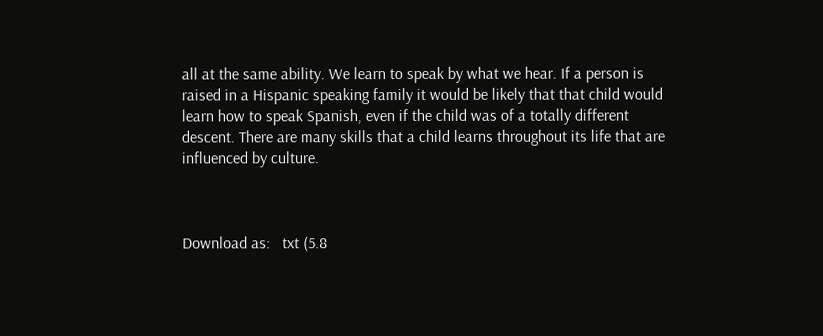all at the same ability. We learn to speak by what we hear. If a person is raised in a Hispanic speaking family it would be likely that that child would learn how to speak Spanish, even if the child was of a totally different descent. There are many skills that a child learns throughout its life that are influenced by culture.



Download as:   txt (5.8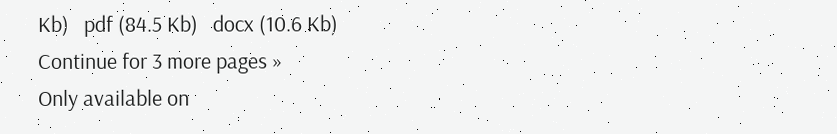Kb)   pdf (84.5 Kb)   docx (10.6 Kb)
Continue for 3 more pages »
Only available on